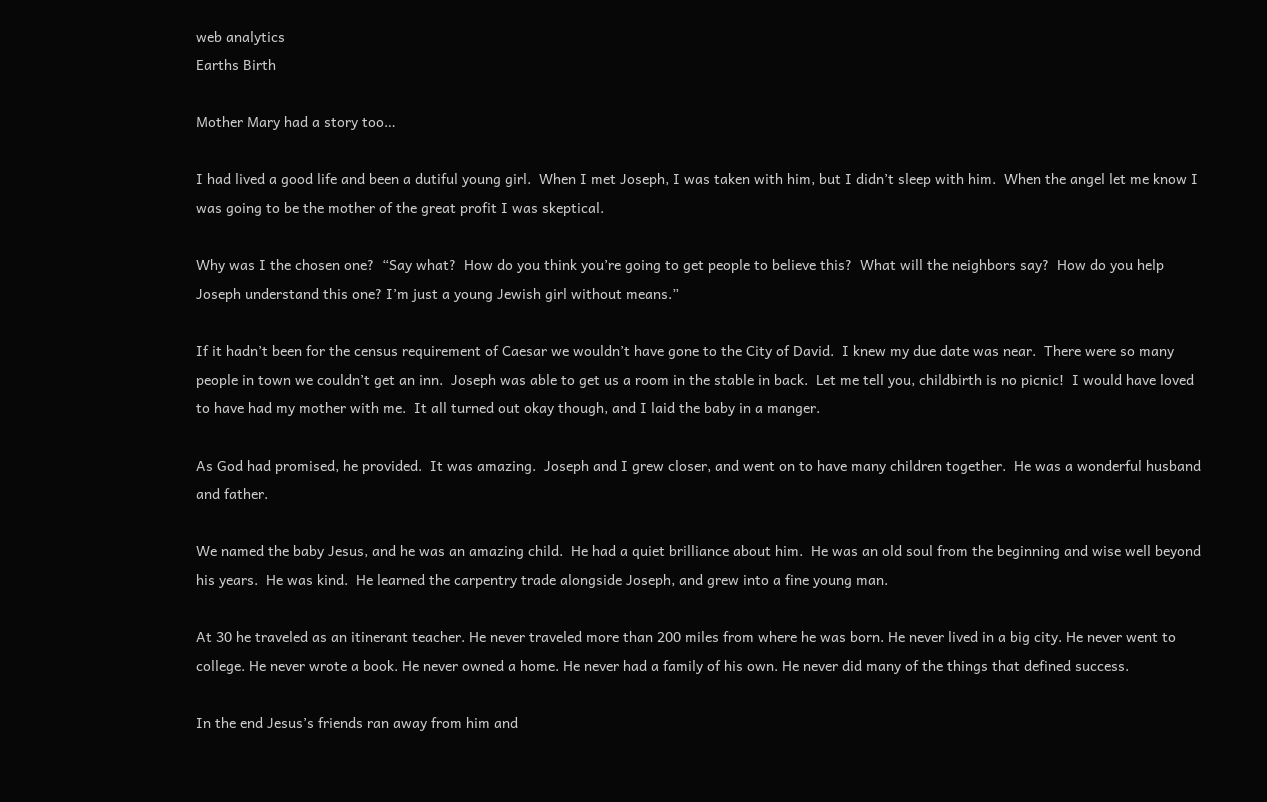web analytics
Earths Birth

Mother Mary had a story too…

I had lived a good life and been a dutiful young girl.  When I met Joseph, I was taken with him, but I didn’t sleep with him.  When the angel let me know I was going to be the mother of the great profit I was skeptical.

Why was I the chosen one?  “Say what?  How do you think you’re going to get people to believe this?  What will the neighbors say?  How do you help Joseph understand this one? I’m just a young Jewish girl without means.”

If it hadn’t been for the census requirement of Caesar we wouldn’t have gone to the City of David.  I knew my due date was near.  There were so many people in town we couldn’t get an inn.  Joseph was able to get us a room in the stable in back.  Let me tell you, childbirth is no picnic!  I would have loved to have had my mother with me.  It all turned out okay though, and I laid the baby in a manger.

As God had promised, he provided.  It was amazing.  Joseph and I grew closer, and went on to have many children together.  He was a wonderful husband and father.

We named the baby Jesus, and he was an amazing child.  He had a quiet brilliance about him.  He was an old soul from the beginning and wise well beyond his years.  He was kind.  He learned the carpentry trade alongside Joseph, and grew into a fine young man.

At 30 he traveled as an itinerant teacher. He never traveled more than 200 miles from where he was born. He never lived in a big city. He never went to college. He never wrote a book. He never owned a home. He never had a family of his own. He never did many of the things that defined success.

In the end Jesus’s friends ran away from him and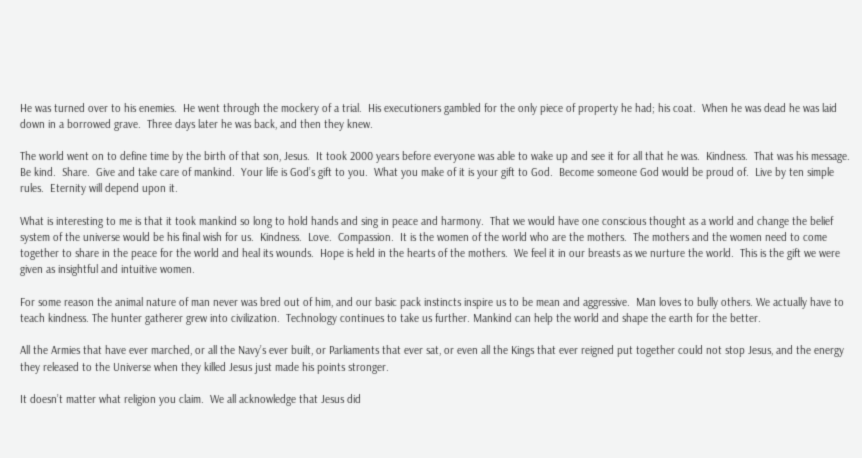He was turned over to his enemies.  He went through the mockery of a trial.  His executioners gambled for the only piece of property he had; his coat.  When he was dead he was laid down in a borrowed grave.  Three days later he was back, and then they knew.

The world went on to define time by the birth of that son, Jesus.  It took 2000 years before everyone was able to wake up and see it for all that he was.  Kindness.  That was his message.  Be kind.  Share.  Give and take care of mankind.  Your life is God’s gift to you.  What you make of it is your gift to God.  Become someone God would be proud of.  Live by ten simple rules.  Eternity will depend upon it.

What is interesting to me is that it took mankind so long to hold hands and sing in peace and harmony.  That we would have one conscious thought as a world and change the belief system of the universe would be his final wish for us.  Kindness.  Love.  Compassion.  It is the women of the world who are the mothers.  The mothers and the women need to come together to share in the peace for the world and heal its wounds.  Hope is held in the hearts of the mothers.  We feel it in our breasts as we nurture the world.  This is the gift we were given as insightful and intuitive women.

For some reason the animal nature of man never was bred out of him, and our basic pack instincts inspire us to be mean and aggressive.  Man loves to bully others. We actually have to teach kindness. The hunter gatherer grew into civilization.  Technology continues to take us further. Mankind can help the world and shape the earth for the better.

All the Armies that have ever marched, or all the Navy’s ever built, or Parliaments that ever sat, or even all the Kings that ever reigned put together could not stop Jesus, and the energy they released to the Universe when they killed Jesus just made his points stronger.

It doesn’t matter what religion you claim.  We all acknowledge that Jesus did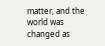matter, and the world was changed as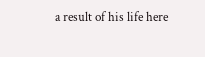a result of his life here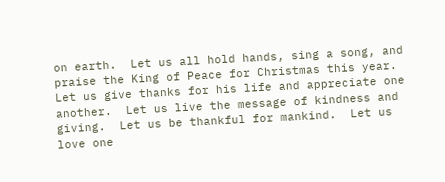on earth.  Let us all hold hands, sing a song, and praise the King of Peace for Christmas this year.  Let us give thanks for his life and appreciate one another.  Let us live the message of kindness and giving.  Let us be thankful for mankind.  Let us love one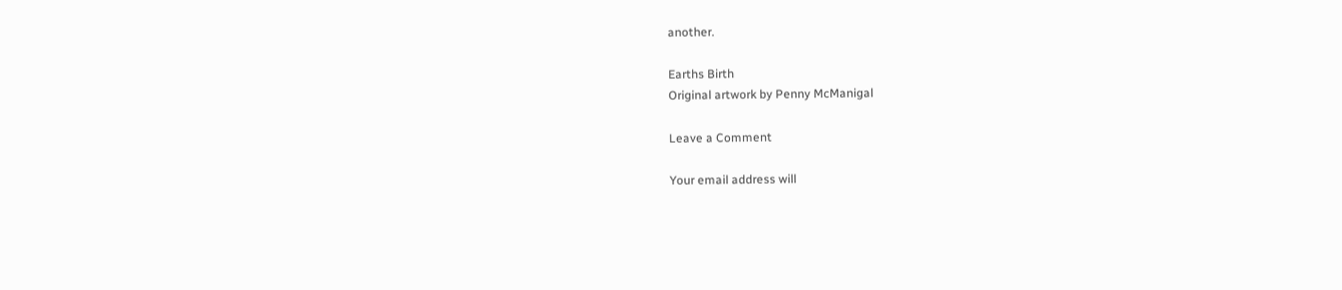another.

Earths Birth
Original artwork by Penny McManigal

Leave a Comment

Your email address will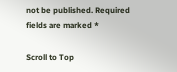not be published. Required fields are marked *

Scroll to Top